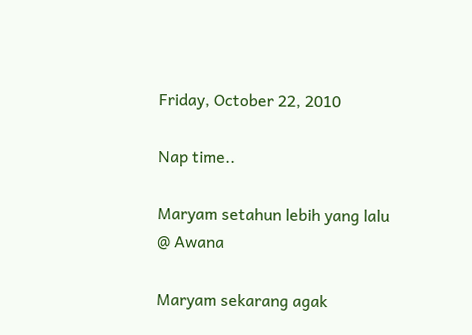Friday, October 22, 2010

Nap time..

Maryam setahun lebih yang lalu @ Awana

Maryam sekarang agak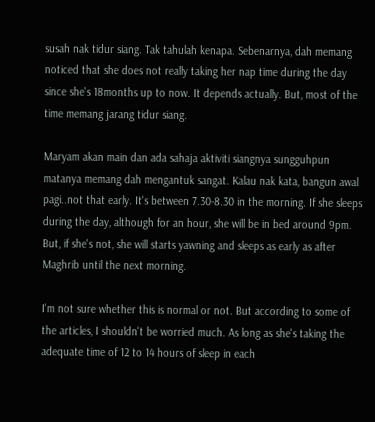susah nak tidur siang. Tak tahulah kenapa. Sebenarnya, dah memang noticed that she does not really taking her nap time during the day since she's 18months up to now. It depends actually. But, most of the time memang jarang tidur siang.

Maryam akan main dan ada sahaja aktiviti siangnya sungguhpun matanya memang dah mengantuk sangat. Kalau nak kata, bangun awal pagi..not that early. It's between 7.30-8.30 in the morning. If she sleeps during the day, although for an hour, she will be in bed around 9pm. But, if she's not, she will starts yawning and sleeps as early as after Maghrib until the next morning.

I'm not sure whether this is normal or not. But according to some of the articles, I shouldn't be worried much. As long as she's taking the adequate time of 12 to 14 hours of sleep in each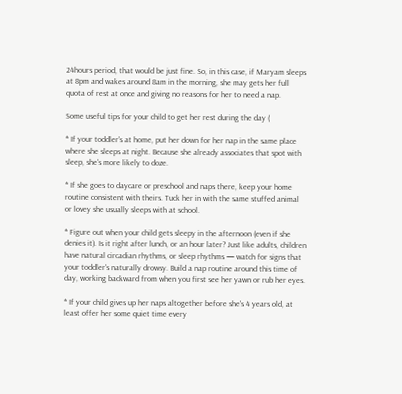24hours period, that would be just fine. So, in this case, if Maryam sleeps at 8pm and wakes around 8am in the morning, she may gets her full quota of rest at once and giving no reasons for her to need a nap.

Some useful tips for your child to get her rest during the day (

* If your toddler's at home, put her down for her nap in the same place where she sleeps at night. Because she already associates that spot with sleep, she's more likely to doze.

* If she goes to daycare or preschool and naps there, keep your home routine consistent with theirs. Tuck her in with the same stuffed animal or lovey she usually sleeps with at school.

* Figure out when your child gets sleepy in the afternoon (even if she denies it). Is it right after lunch, or an hour later? Just like adults, children have natural circadian rhythms, or sleep rhythms — watch for signs that your toddler's naturally drowsy. Build a nap routine around this time of day, working backward from when you first see her yawn or rub her eyes.

* If your child gives up her naps altogether before she's 4 years old, at least offer her some quiet time every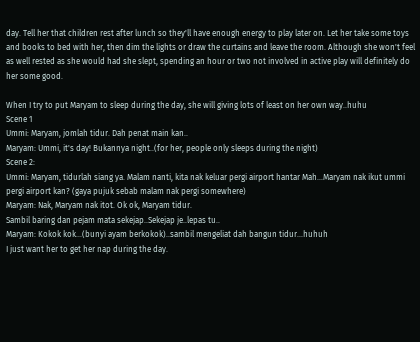day. Tell her that children rest after lunch so they'll have enough energy to play later on. Let her take some toys and books to bed with her, then dim the lights or draw the curtains and leave the room. Although she won't feel as well rested as she would had she slept, spending an hour or two not involved in active play will definitely do her some good.

When I try to put Maryam to sleep during the day, she will giving lots of least on her own way..huhu
Scene 1
Ummi: Maryam, jomlah tidur. Dah penat main kan..
Maryam: Ummi, it's day! Bukannya night..(for her, people only sleeps during the night)
Scene 2:
Ummi: Maryam, tidurlah siang ya. Malam nanti, kita nak keluar pergi airport hantar Mah...Maryam nak ikut ummi pergi airport kan? (gaya pujuk sebab malam nak pergi somewhere)
Maryam: Nak, Maryam nak itot. Ok ok, Maryam tidur.
Sambil baring dan pejam mata sekejap..Sekejap je..lepas tu..
Maryam: Kokok kok...(bunyi ayam berkokok)..sambil mengeliat dah bangun tidur...huhuh
I just want her to get her nap during the day.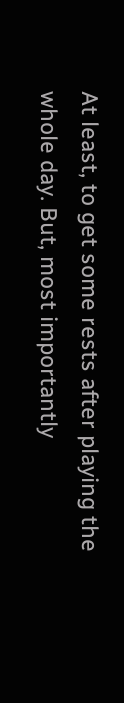At least, to get some rests after playing the whole day. But, most importantly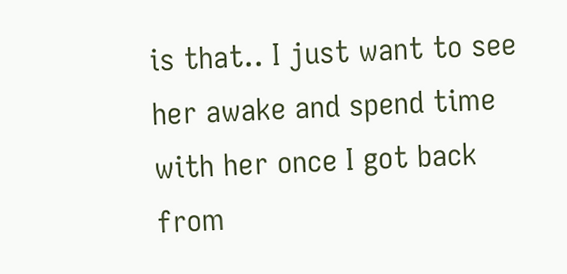is that.. I just want to see her awake and spend time with her once I got back from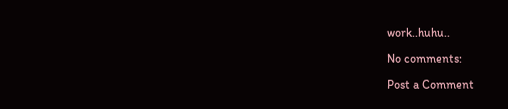work..huhu..

No comments:

Post a Comment